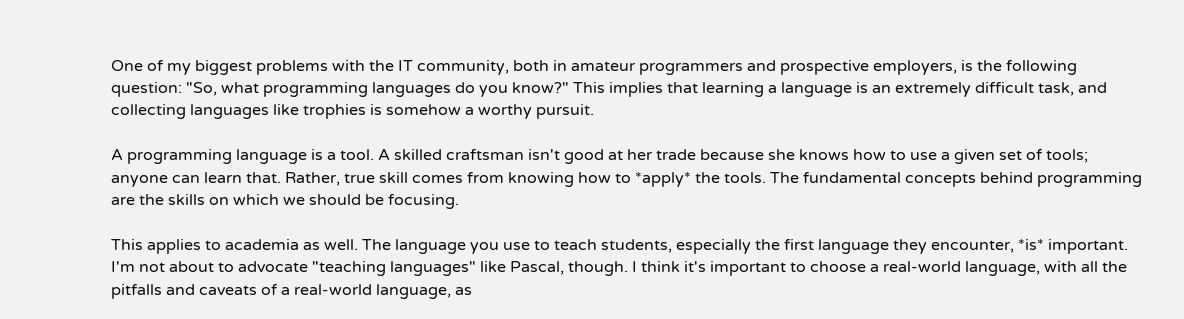One of my biggest problems with the IT community, both in amateur programmers and prospective employers, is the following question: "So, what programming languages do you know?" This implies that learning a language is an extremely difficult task, and collecting languages like trophies is somehow a worthy pursuit.

A programming language is a tool. A skilled craftsman isn't good at her trade because she knows how to use a given set of tools; anyone can learn that. Rather, true skill comes from knowing how to *apply* the tools. The fundamental concepts behind programming are the skills on which we should be focusing.

This applies to academia as well. The language you use to teach students, especially the first language they encounter, *is* important. I'm not about to advocate "teaching languages" like Pascal, though. I think it's important to choose a real-world language, with all the pitfalls and caveats of a real-world language, as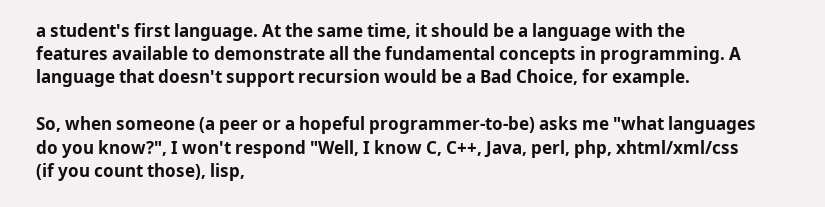a student's first language. At the same time, it should be a language with the features available to demonstrate all the fundamental concepts in programming. A language that doesn't support recursion would be a Bad Choice, for example.

So, when someone (a peer or a hopeful programmer-to-be) asks me "what languages do you know?", I won't respond "Well, I know C, C++, Java, perl, php, xhtml/xml/css (if you count those), lisp,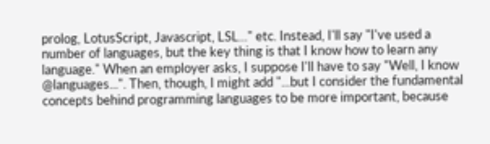prolog, LotusScript, Javascript, LSL..." etc. Instead, I'll say "I've used a number of languages, but the key thing is that I know how to learn any language." When an employer asks, I suppose I'll have to say "Well, I know @languages...". Then, though, I might add "...but I consider the fundamental concepts behind programming languages to be more important, because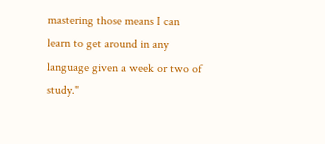mastering those means I can learn to get around in any language given a week or two of study."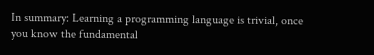In summary: Learning a programming language is trivial, once you know the fundamental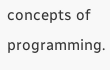concepts of programming.